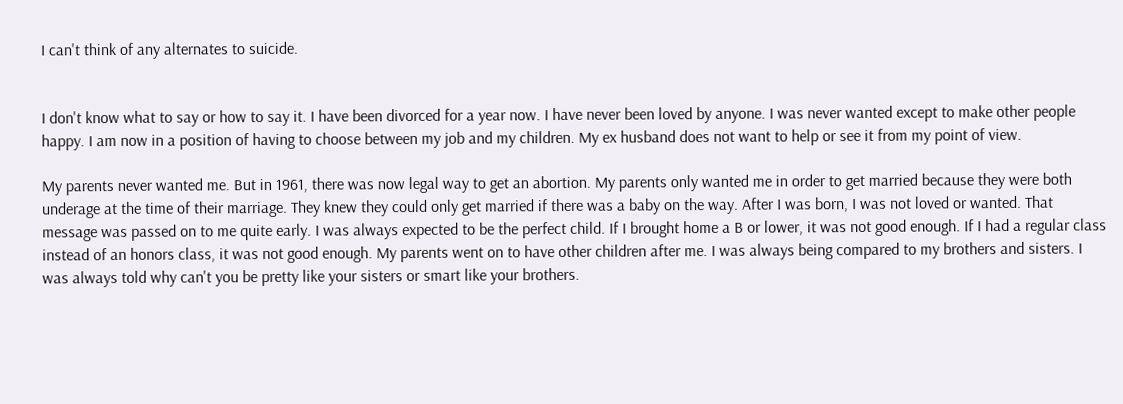I can't think of any alternates to suicide.


I don't know what to say or how to say it. I have been divorced for a year now. I have never been loved by anyone. I was never wanted except to make other people happy. I am now in a position of having to choose between my job and my children. My ex husband does not want to help or see it from my point of view.

My parents never wanted me. But in 1961, there was now legal way to get an abortion. My parents only wanted me in order to get married because they were both underage at the time of their marriage. They knew they could only get married if there was a baby on the way. After I was born, I was not loved or wanted. That message was passed on to me quite early. I was always expected to be the perfect child. If I brought home a B or lower, it was not good enough. If I had a regular class instead of an honors class, it was not good enough. My parents went on to have other children after me. I was always being compared to my brothers and sisters. I was always told why can't you be pretty like your sisters or smart like your brothers.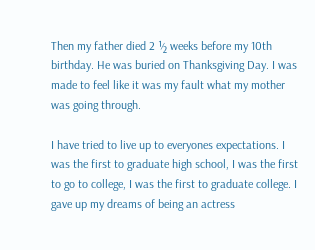Then my father died 2 ½ weeks before my 10th birthday. He was buried on Thanksgiving Day. I was made to feel like it was my fault what my mother was going through.

I have tried to live up to everyones expectations. I was the first to graduate high school, I was the first to go to college, I was the first to graduate college. I gave up my dreams of being an actress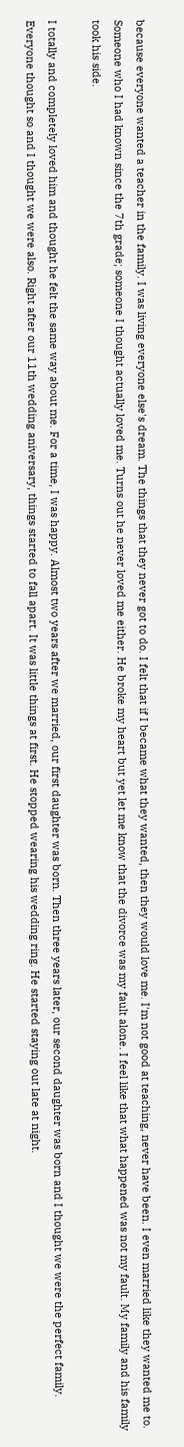because everyone wanted a teacher in the family. I was living everyone else's dream. The things that they never got to do. I felt that if I became what they wanted, then they would love me. I'm not good at teaching, never have been. I even married like they wanted me to. Someone who I had known since the 7th grade; someone I thought actually loved me. Turns out he never loved me either. He broke my heart but yet let me know that the divorce was my fault alone. I feel like that what happened was not my fault. My family and his family took his side.

I totally and completely loved him and thought he felt the same way about me. For a time, I was happy. Almost two years after we married, our first daughter was born. Then three years later, our second daughter was born and I thought we were the perfect family. Everyone thought so and I thought we were also. Right after our 11th wedding aniversary, things started to fall apart. It was little things at first. He stopped wearing his wedding ring. He started staying out late at night.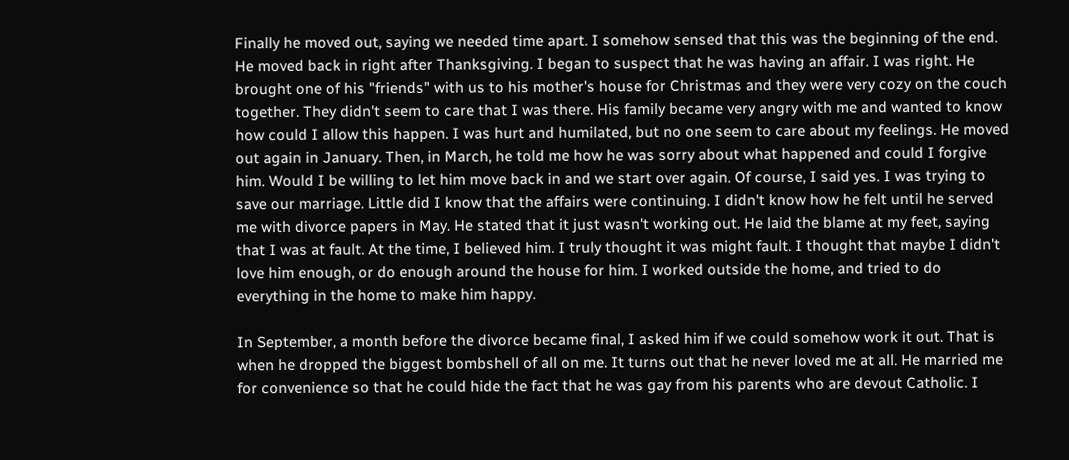Finally he moved out, saying we needed time apart. I somehow sensed that this was the beginning of the end. He moved back in right after Thanksgiving. I began to suspect that he was having an affair. I was right. He brought one of his "friends" with us to his mother's house for Christmas and they were very cozy on the couch together. They didn't seem to care that I was there. His family became very angry with me and wanted to know how could I allow this happen. I was hurt and humilated, but no one seem to care about my feelings. He moved out again in January. Then, in March, he told me how he was sorry about what happened and could I forgive him. Would I be willing to let him move back in and we start over again. Of course, I said yes. I was trying to save our marriage. Little did I know that the affairs were continuing. I didn't know how he felt until he served me with divorce papers in May. He stated that it just wasn't working out. He laid the blame at my feet, saying that I was at fault. At the time, I believed him. I truly thought it was might fault. I thought that maybe I didn't love him enough, or do enough around the house for him. I worked outside the home, and tried to do everything in the home to make him happy.

In September, a month before the divorce became final, I asked him if we could somehow work it out. That is when he dropped the biggest bombshell of all on me. It turns out that he never loved me at all. He married me for convenience so that he could hide the fact that he was gay from his parents who are devout Catholic. I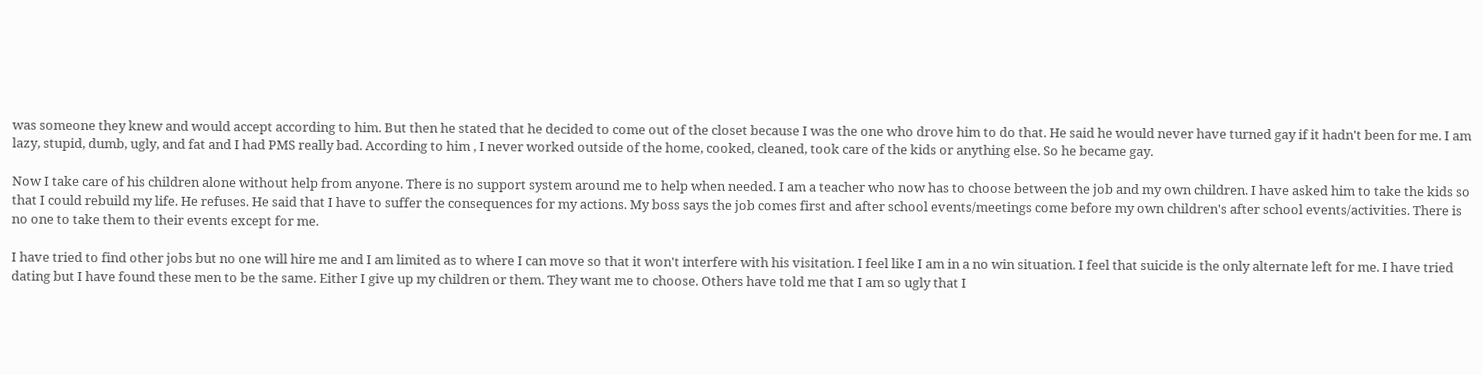was someone they knew and would accept according to him. But then he stated that he decided to come out of the closet because I was the one who drove him to do that. He said he would never have turned gay if it hadn't been for me. I am lazy, stupid, dumb, ugly, and fat and I had PMS really bad. According to him , I never worked outside of the home, cooked, cleaned, took care of the kids or anything else. So he became gay.

Now I take care of his children alone without help from anyone. There is no support system around me to help when needed. I am a teacher who now has to choose between the job and my own children. I have asked him to take the kids so that I could rebuild my life. He refuses. He said that I have to suffer the consequences for my actions. My boss says the job comes first and after school events/meetings come before my own children's after school events/activities. There is no one to take them to their events except for me.

I have tried to find other jobs but no one will hire me and I am limited as to where I can move so that it won't interfere with his visitation. I feel like I am in a no win situation. I feel that suicide is the only alternate left for me. I have tried dating but I have found these men to be the same. Either I give up my children or them. They want me to choose. Others have told me that I am so ugly that I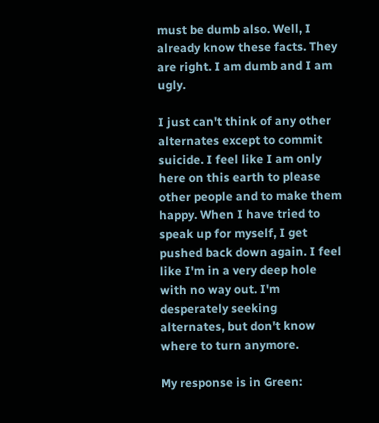must be dumb also. Well, I already know these facts. They are right. I am dumb and I am ugly.

I just can't think of any other alternates except to commit suicide. I feel like I am only here on this earth to please other people and to make them happy. When I have tried to speak up for myself, I get pushed back down again. I feel like I'm in a very deep hole with no way out. I'm desperately seeking alternates, but don't know where to turn anymore.

My response is in Green: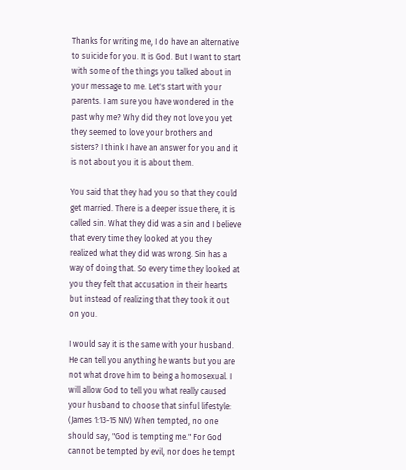Thanks for writing me, I do have an alternative to suicide for you. It is God. But I want to start with some of the things you talked about in your message to me. Let's start with your parents. I am sure you have wondered in the past why me? Why did they not love you yet they seemed to love your brothers and sisters? I think I have an answer for you and it is not about you it is about them.

You said that they had you so that they could get married. There is a deeper issue there, it is called sin. What they did was a sin and I believe that every time they looked at you they realized what they did was wrong. Sin has a way of doing that. So every time they looked at you they felt that accusation in their hearts but instead of realizing that they took it out on you.

I would say it is the same with your husband. He can tell you anything he wants but you are not what drove him to being a homosexual. I will allow God to tell you what really caused your husband to choose that sinful lifestyle: (James 1:13-15 NIV) When tempted, no one should say, "God is tempting me." For God cannot be tempted by evil, nor does he tempt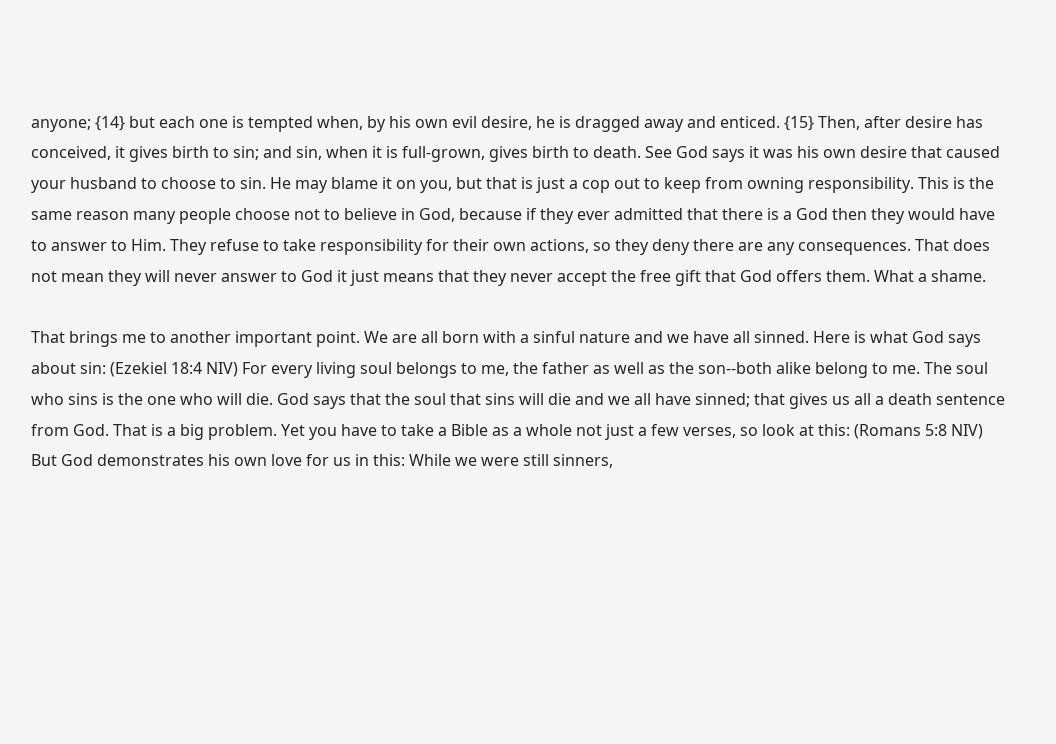anyone; {14} but each one is tempted when, by his own evil desire, he is dragged away and enticed. {15} Then, after desire has conceived, it gives birth to sin; and sin, when it is full-grown, gives birth to death. See God says it was his own desire that caused your husband to choose to sin. He may blame it on you, but that is just a cop out to keep from owning responsibility. This is the same reason many people choose not to believe in God, because if they ever admitted that there is a God then they would have to answer to Him. They refuse to take responsibility for their own actions, so they deny there are any consequences. That does not mean they will never answer to God it just means that they never accept the free gift that God offers them. What a shame.

That brings me to another important point. We are all born with a sinful nature and we have all sinned. Here is what God says about sin: (Ezekiel 18:4 NIV) For every living soul belongs to me, the father as well as the son--both alike belong to me. The soul who sins is the one who will die. God says that the soul that sins will die and we all have sinned; that gives us all a death sentence from God. That is a big problem. Yet you have to take a Bible as a whole not just a few verses, so look at this: (Romans 5:8 NIV) But God demonstrates his own love for us in this: While we were still sinners,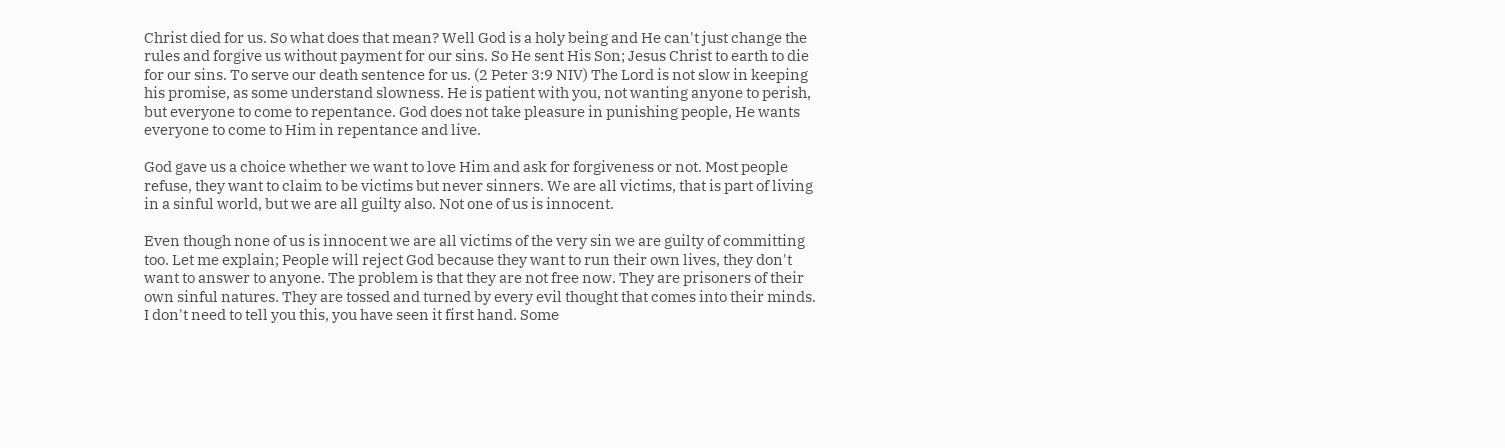Christ died for us. So what does that mean? Well God is a holy being and He can't just change the rules and forgive us without payment for our sins. So He sent His Son; Jesus Christ to earth to die for our sins. To serve our death sentence for us. (2 Peter 3:9 NIV) The Lord is not slow in keeping his promise, as some understand slowness. He is patient with you, not wanting anyone to perish, but everyone to come to repentance. God does not take pleasure in punishing people, He wants everyone to come to Him in repentance and live.

God gave us a choice whether we want to love Him and ask for forgiveness or not. Most people refuse, they want to claim to be victims but never sinners. We are all victims, that is part of living in a sinful world, but we are all guilty also. Not one of us is innocent.

Even though none of us is innocent we are all victims of the very sin we are guilty of committing too. Let me explain; People will reject God because they want to run their own lives, they don't want to answer to anyone. The problem is that they are not free now. They are prisoners of their own sinful natures. They are tossed and turned by every evil thought that comes into their minds. I don't need to tell you this, you have seen it first hand. Some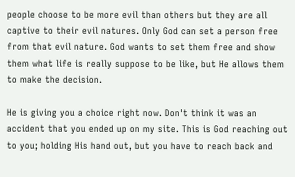people choose to be more evil than others but they are all captive to their evil natures. Only God can set a person free from that evil nature. God wants to set them free and show them what life is really suppose to be like, but He allows them to make the decision.

He is giving you a choice right now. Don't think it was an accident that you ended up on my site. This is God reaching out to you; holding His hand out, but you have to reach back and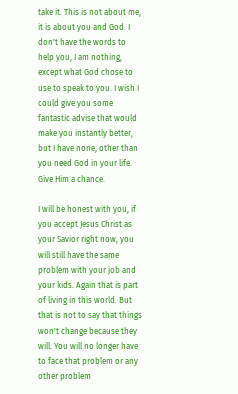take it. This is not about me, it is about you and God. I don't have the words to help you, I am nothing, except what God chose to use to speak to you. I wish I could give you some fantastic advise that would make you instantly better, but I have none, other than you need God in your life. Give Him a chance.

I will be honest with you, if you accept Jesus Christ as your Savior right now, you will still have the same problem with your job and your kids. Again that is part of living in this world. But that is not to say that things won't change because they will. You will no longer have to face that problem or any other problem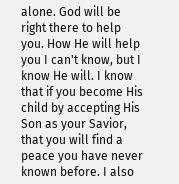alone. God will be right there to help you. How He will help you I can't know, but I know He will. I know that if you become His child by accepting His Son as your Savior, that you will find a peace you have never known before. I also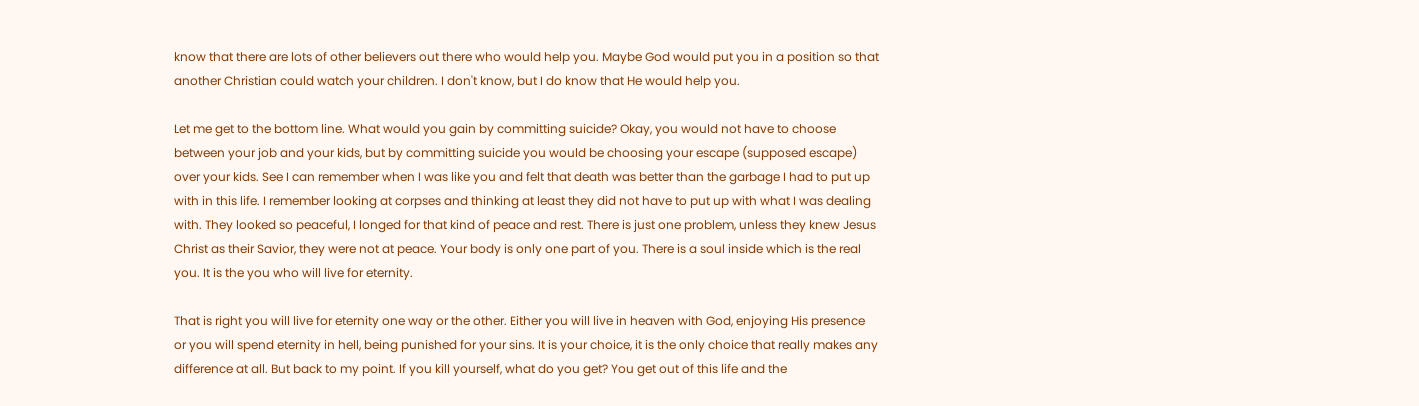know that there are lots of other believers out there who would help you. Maybe God would put you in a position so that another Christian could watch your children. I don't know, but I do know that He would help you.

Let me get to the bottom line. What would you gain by committing suicide? Okay, you would not have to choose between your job and your kids, but by committing suicide you would be choosing your escape (supposed escape) over your kids. See I can remember when I was like you and felt that death was better than the garbage I had to put up with in this life. I remember looking at corpses and thinking at least they did not have to put up with what I was dealing with. They looked so peaceful, I longed for that kind of peace and rest. There is just one problem, unless they knew Jesus Christ as their Savior, they were not at peace. Your body is only one part of you. There is a soul inside which is the real you. It is the you who will live for eternity.

That is right you will live for eternity one way or the other. Either you will live in heaven with God, enjoying His presence or you will spend eternity in hell, being punished for your sins. It is your choice, it is the only choice that really makes any difference at all. But back to my point. If you kill yourself, what do you get? You get out of this life and the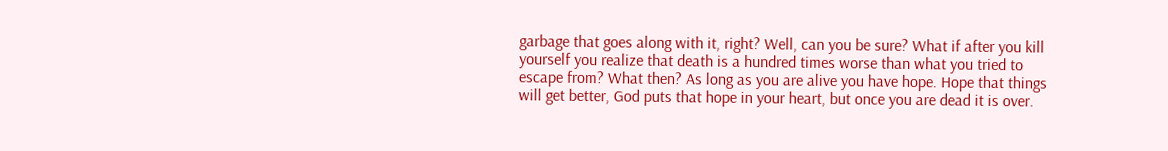garbage that goes along with it, right? Well, can you be sure? What if after you kill yourself you realize that death is a hundred times worse than what you tried to escape from? What then? As long as you are alive you have hope. Hope that things will get better, God puts that hope in your heart, but once you are dead it is over.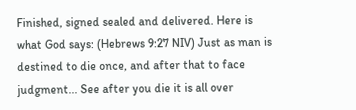Finished, signed sealed and delivered. Here is what God says: (Hebrews 9:27 NIV) Just as man is destined to die once, and after that to face judgment... See after you die it is all over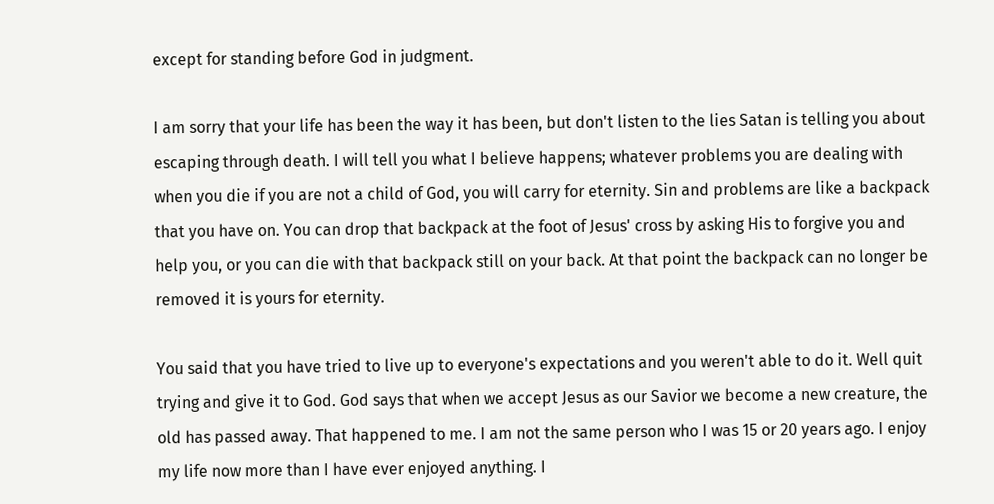except for standing before God in judgment.

I am sorry that your life has been the way it has been, but don't listen to the lies Satan is telling you about escaping through death. I will tell you what I believe happens; whatever problems you are dealing with when you die if you are not a child of God, you will carry for eternity. Sin and problems are like a backpack that you have on. You can drop that backpack at the foot of Jesus' cross by asking His to forgive you and help you, or you can die with that backpack still on your back. At that point the backpack can no longer be removed it is yours for eternity.

You said that you have tried to live up to everyone's expectations and you weren't able to do it. Well quit trying and give it to God. God says that when we accept Jesus as our Savior we become a new creature, the old has passed away. That happened to me. I am not the same person who I was 15 or 20 years ago. I enjoy my life now more than I have ever enjoyed anything. I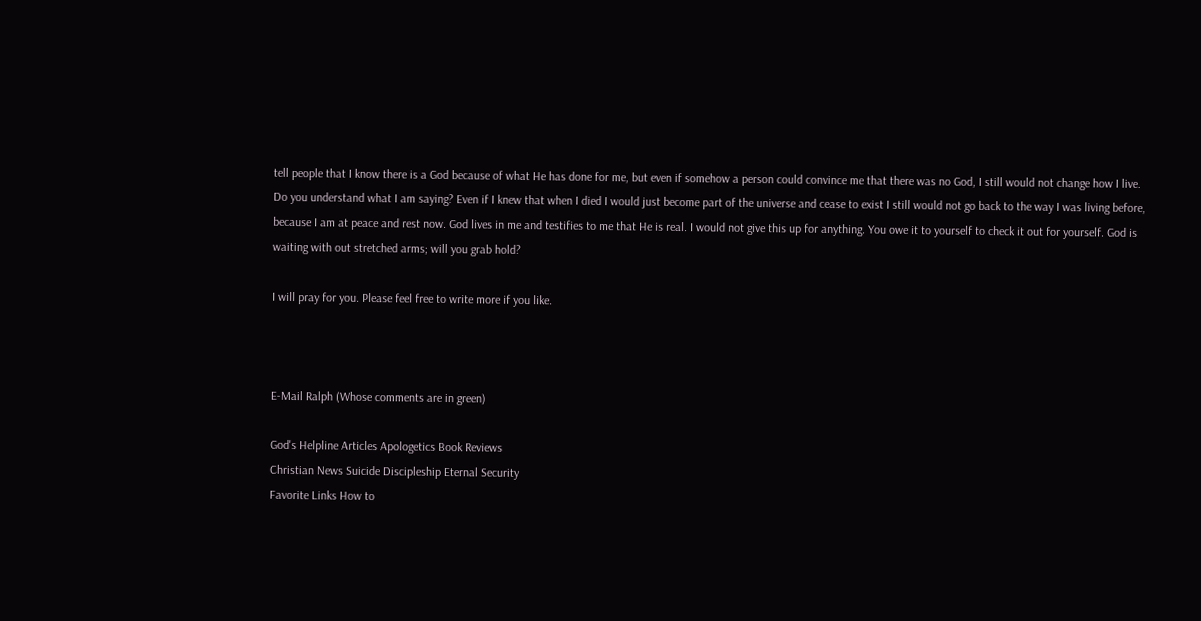tell people that I know there is a God because of what He has done for me, but even if somehow a person could convince me that there was no God, I still would not change how I live. Do you understand what I am saying? Even if I knew that when I died I would just become part of the universe and cease to exist I still would not go back to the way I was living before, because I am at peace and rest now. God lives in me and testifies to me that He is real. I would not give this up for anything. You owe it to yourself to check it out for yourself. God is waiting with out stretched arms; will you grab hold?

I will pray for you. Please feel free to write more if you like.



E-Mail Ralph (Whose comments are in green)

God's Helpline Articles Apologetics Book Reviews
Christian News Suicide Discipleship Eternal Security
Favorite Links How to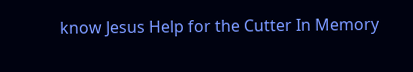know Jesus Help for the Cutter In Memory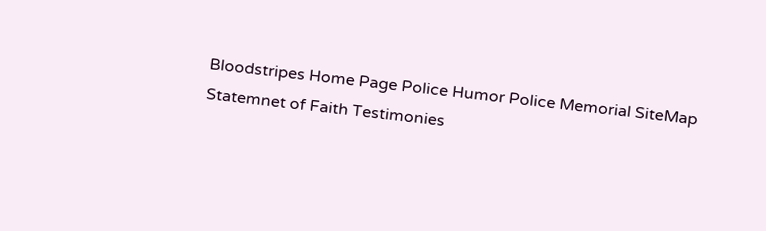Bloodstripes Home Page Police Humor Police Memorial SiteMap
Statemnet of Faith Testimonies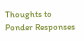Thoughts to Ponder Responses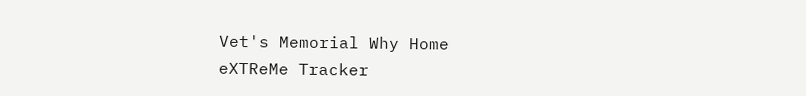Vet's Memorial Why Home
eXTReMe Tracker